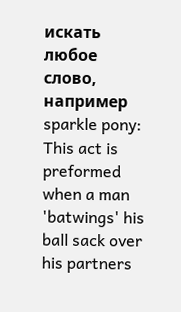искать любое слово, например sparkle pony:
This act is preformed when a man 'batwings' his ball sack over his partners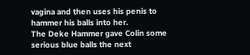vagina and then uses his penis to hammer his balls into her.
The Deke Hammer gave Colin some serious blue balls the next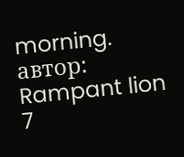morning.
автор: Rampant lion 7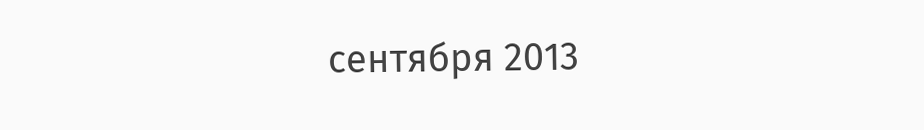сентября 2013